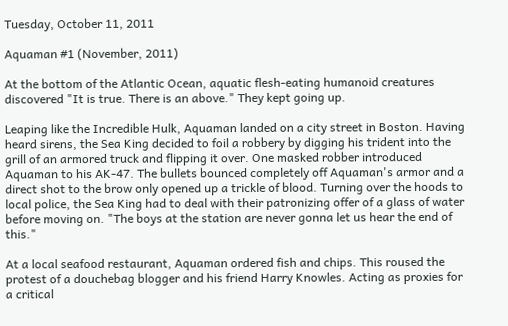Tuesday, October 11, 2011

Aquaman #1 (November, 2011)

At the bottom of the Atlantic Ocean, aquatic flesh-eating humanoid creatures discovered "It is true. There is an above." They kept going up.

Leaping like the Incredible Hulk, Aquaman landed on a city street in Boston. Having heard sirens, the Sea King decided to foil a robbery by digging his trident into the grill of an armored truck and flipping it over. One masked robber introduced Aquaman to his AK-47. The bullets bounced completely off Aquaman's armor and a direct shot to the brow only opened up a trickle of blood. Turning over the hoods to local police, the Sea King had to deal with their patronizing offer of a glass of water before moving on. "The boys at the station are never gonna let us hear the end of this."

At a local seafood restaurant, Aquaman ordered fish and chips. This roused the protest of a douchebag blogger and his friend Harry Knowles. Acting as proxies for a critical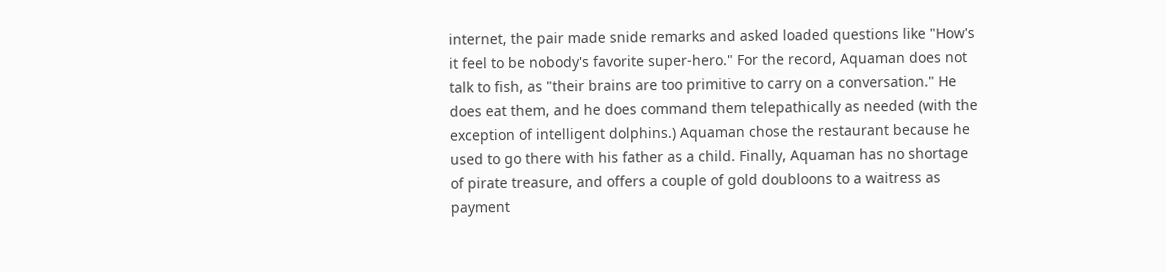internet, the pair made snide remarks and asked loaded questions like "How's it feel to be nobody's favorite super-hero." For the record, Aquaman does not talk to fish, as "their brains are too primitive to carry on a conversation." He does eat them, and he does command them telepathically as needed (with the exception of intelligent dolphins.) Aquaman chose the restaurant because he used to go there with his father as a child. Finally, Aquaman has no shortage of pirate treasure, and offers a couple of gold doubloons to a waitress as payment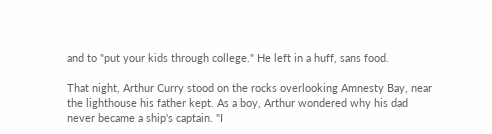and to "put your kids through college." He left in a huff, sans food.

That night, Arthur Curry stood on the rocks overlooking Amnesty Bay, near the lighthouse his father kept. As a boy, Arthur wondered why his dad never became a ship's captain. "I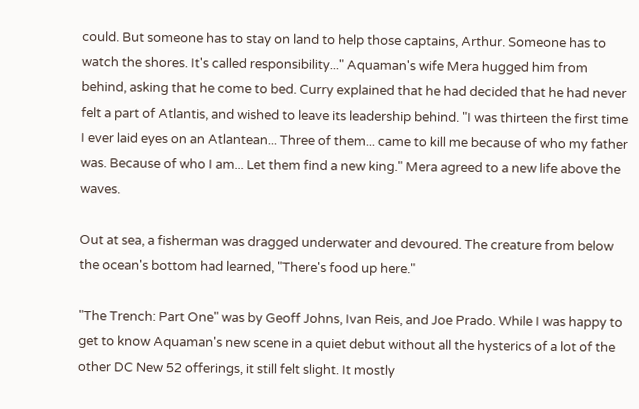could. But someone has to stay on land to help those captains, Arthur. Someone has to watch the shores. It's called responsibility..." Aquaman's wife Mera hugged him from behind, asking that he come to bed. Curry explained that he had decided that he had never felt a part of Atlantis, and wished to leave its leadership behind. "I was thirteen the first time I ever laid eyes on an Atlantean... Three of them... came to kill me because of who my father was. Because of who I am... Let them find a new king." Mera agreed to a new life above the waves.

Out at sea, a fisherman was dragged underwater and devoured. The creature from below the ocean's bottom had learned, "There's food up here."

"The Trench: Part One" was by Geoff Johns, Ivan Reis, and Joe Prado. While I was happy to get to know Aquaman's new scene in a quiet debut without all the hysterics of a lot of the other DC New 52 offerings, it still felt slight. It mostly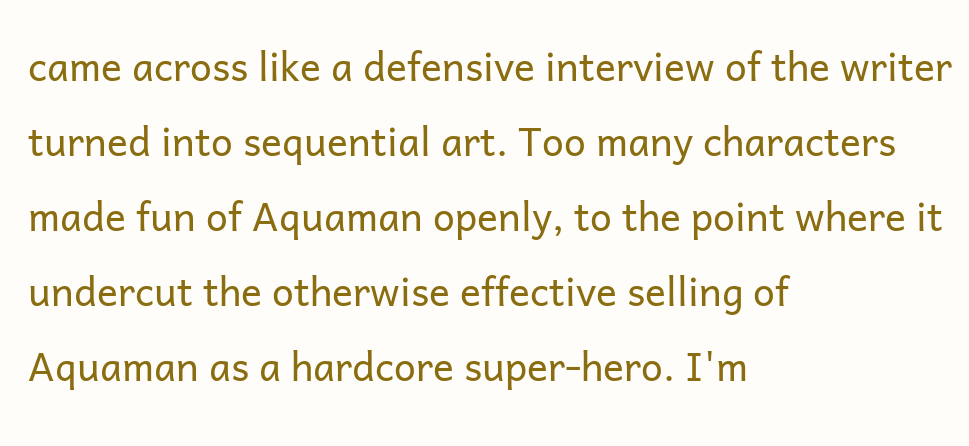came across like a defensive interview of the writer turned into sequential art. Too many characters made fun of Aquaman openly, to the point where it undercut the otherwise effective selling of Aquaman as a hardcore super-hero. I'm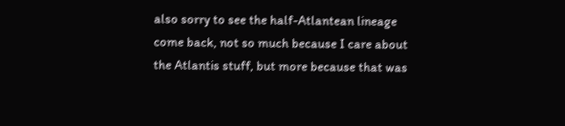also sorry to see the half-Atlantean lineage come back, not so much because I care about the Atlantis stuff, but more because that was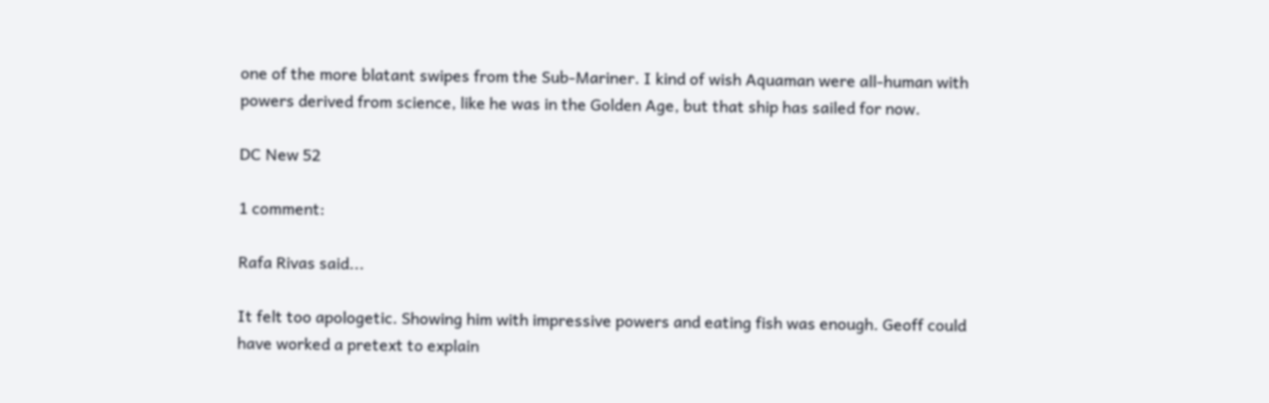one of the more blatant swipes from the Sub-Mariner. I kind of wish Aquaman were all-human with powers derived from science, like he was in the Golden Age, but that ship has sailed for now.

DC New 52

1 comment:

Rafa Rivas said...

It felt too apologetic. Showing him with impressive powers and eating fish was enough. Geoff could have worked a pretext to explain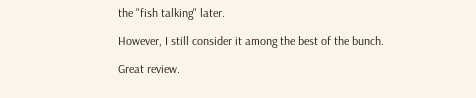the "fish talking" later.

However, I still consider it among the best of the bunch.

Great review.